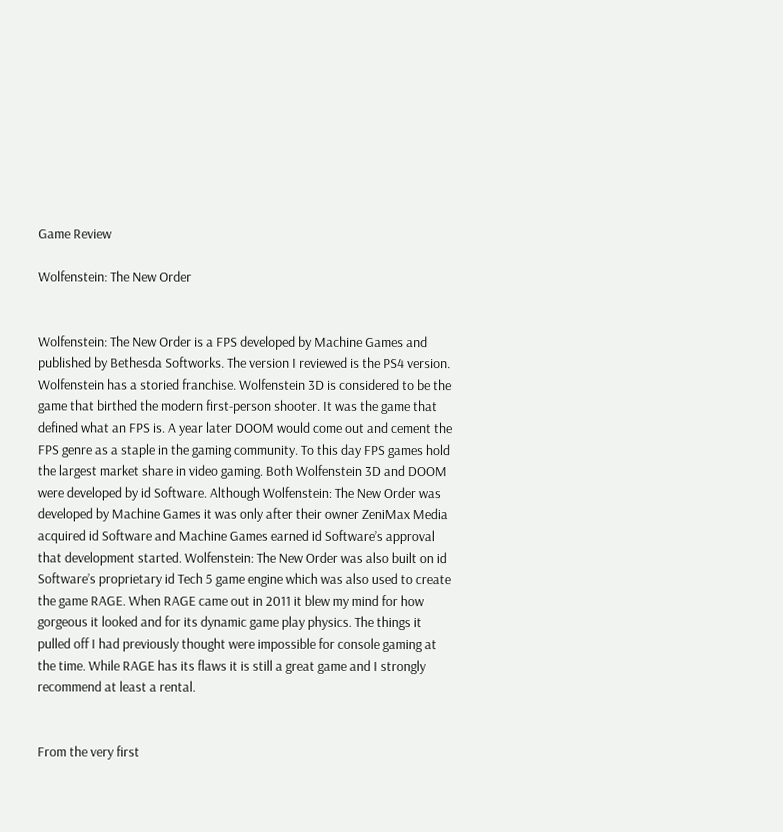Game Review

Wolfenstein: The New Order


Wolfenstein: The New Order is a FPS developed by Machine Games and published by Bethesda Softworks. The version I reviewed is the PS4 version. Wolfenstein has a storied franchise. Wolfenstein 3D is considered to be the game that birthed the modern first-person shooter. It was the game that defined what an FPS is. A year later DOOM would come out and cement the FPS genre as a staple in the gaming community. To this day FPS games hold the largest market share in video gaming. Both Wolfenstein 3D and DOOM were developed by id Software. Although Wolfenstein: The New Order was developed by Machine Games it was only after their owner ZeniMax Media acquired id Software and Machine Games earned id Software’s approval that development started. Wolfenstein: The New Order was also built on id Software’s proprietary id Tech 5 game engine which was also used to create the game RAGE. When RAGE came out in 2011 it blew my mind for how gorgeous it looked and for its dynamic game play physics. The things it pulled off I had previously thought were impossible for console gaming at the time. While RAGE has its flaws it is still a great game and I strongly recommend at least a rental.


From the very first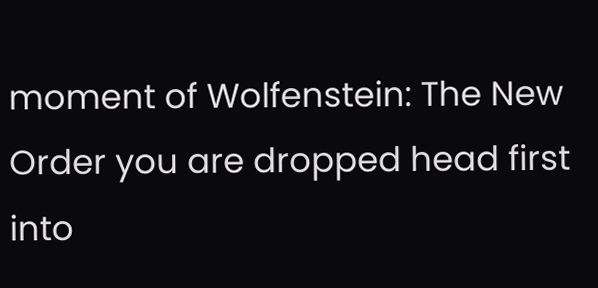moment of Wolfenstein: The New Order you are dropped head first into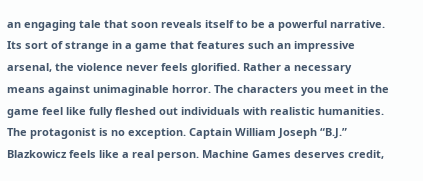an engaging tale that soon reveals itself to be a powerful narrative. Its sort of strange in a game that features such an impressive arsenal, the violence never feels glorified. Rather a necessary means against unimaginable horror. The characters you meet in the game feel like fully fleshed out individuals with realistic humanities. The protagonist is no exception. Captain William Joseph “B.J.” Blazkowicz feels like a real person. Machine Games deserves credit,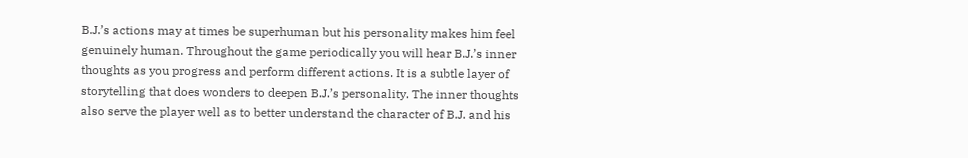B.J.’s actions may at times be superhuman but his personality makes him feel genuinely human. Throughout the game periodically you will hear B.J.’s inner thoughts as you progress and perform different actions. It is a subtle layer of storytelling that does wonders to deepen B.J.’s personality. The inner thoughts also serve the player well as to better understand the character of B.J. and his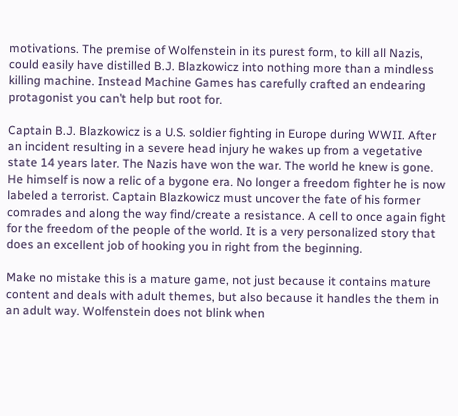motivations. The premise of Wolfenstein in its purest form, to kill all Nazis, could easily have distilled B.J. Blazkowicz into nothing more than a mindless killing machine. Instead Machine Games has carefully crafted an endearing protagonist you can’t help but root for.

Captain B.J. Blazkowicz is a U.S. soldier fighting in Europe during WWII. After an incident resulting in a severe head injury he wakes up from a vegetative state 14 years later. The Nazis have won the war. The world he knew is gone. He himself is now a relic of a bygone era. No longer a freedom fighter he is now labeled a terrorist. Captain Blazkowicz must uncover the fate of his former comrades and along the way find/create a resistance. A cell to once again fight for the freedom of the people of the world. It is a very personalized story that does an excellent job of hooking you in right from the beginning.

Make no mistake this is a mature game, not just because it contains mature content and deals with adult themes, but also because it handles the them in an adult way. Wolfenstein does not blink when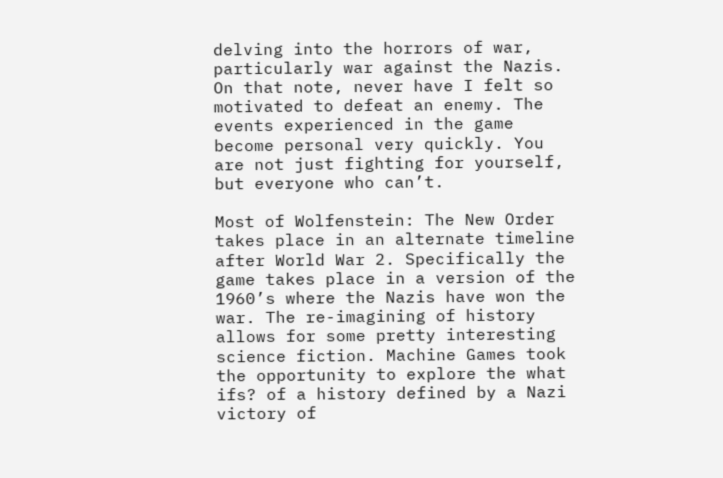delving into the horrors of war, particularly war against the Nazis. On that note, never have I felt so motivated to defeat an enemy. The events experienced in the game become personal very quickly. You are not just fighting for yourself, but everyone who can’t.

Most of Wolfenstein: The New Order takes place in an alternate timeline after World War 2. Specifically the game takes place in a version of the 1960’s where the Nazis have won the war. The re-imagining of history allows for some pretty interesting science fiction. Machine Games took the opportunity to explore the what ifs? of a history defined by a Nazi victory of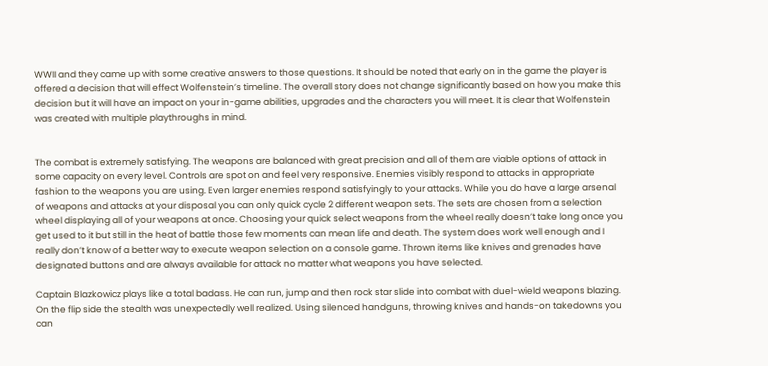WWII and they came up with some creative answers to those questions. It should be noted that early on in the game the player is offered a decision that will effect Wolfenstein’s timeline. The overall story does not change significantly based on how you make this decision but it will have an impact on your in-game abilities, upgrades and the characters you will meet. It is clear that Wolfenstein was created with multiple playthroughs in mind.


The combat is extremely satisfying. The weapons are balanced with great precision and all of them are viable options of attack in some capacity on every level. Controls are spot on and feel very responsive. Enemies visibly respond to attacks in appropriate fashion to the weapons you are using. Even larger enemies respond satisfyingly to your attacks. While you do have a large arsenal of weapons and attacks at your disposal you can only quick cycle 2 different weapon sets. The sets are chosen from a selection wheel displaying all of your weapons at once. Choosing your quick select weapons from the wheel really doesn’t take long once you get used to it but still in the heat of battle those few moments can mean life and death. The system does work well enough and I really don’t know of a better way to execute weapon selection on a console game. Thrown items like knives and grenades have designated buttons and are always available for attack no matter what weapons you have selected.

Captain Blazkowicz plays like a total badass. He can run, jump and then rock star slide into combat with duel-wield weapons blazing. On the flip side the stealth was unexpectedly well realized. Using silenced handguns, throwing knives and hands-on takedowns you can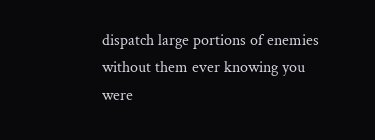dispatch large portions of enemies without them ever knowing you were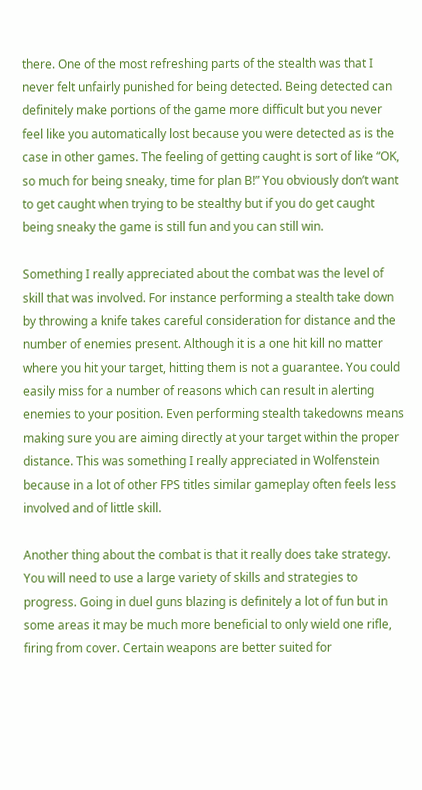there. One of the most refreshing parts of the stealth was that I never felt unfairly punished for being detected. Being detected can definitely make portions of the game more difficult but you never feel like you automatically lost because you were detected as is the case in other games. The feeling of getting caught is sort of like “OK, so much for being sneaky, time for plan B!” You obviously don’t want to get caught when trying to be stealthy but if you do get caught being sneaky the game is still fun and you can still win.

Something I really appreciated about the combat was the level of skill that was involved. For instance performing a stealth take down by throwing a knife takes careful consideration for distance and the number of enemies present. Although it is a one hit kill no matter where you hit your target, hitting them is not a guarantee. You could easily miss for a number of reasons which can result in alerting enemies to your position. Even performing stealth takedowns means making sure you are aiming directly at your target within the proper distance. This was something I really appreciated in Wolfenstein because in a lot of other FPS titles similar gameplay often feels less involved and of little skill.

Another thing about the combat is that it really does take strategy. You will need to use a large variety of skills and strategies to progress. Going in duel guns blazing is definitely a lot of fun but in some areas it may be much more beneficial to only wield one rifle, firing from cover. Certain weapons are better suited for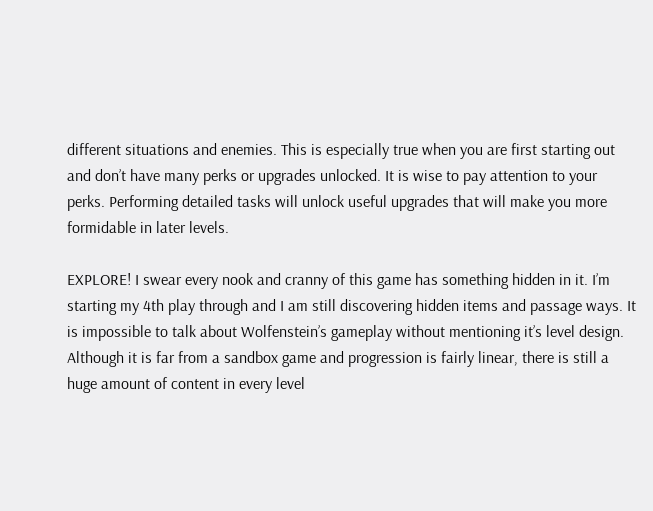different situations and enemies. This is especially true when you are first starting out and don’t have many perks or upgrades unlocked. It is wise to pay attention to your perks. Performing detailed tasks will unlock useful upgrades that will make you more formidable in later levels.

EXPLORE! I swear every nook and cranny of this game has something hidden in it. I’m starting my 4th play through and I am still discovering hidden items and passage ways. It is impossible to talk about Wolfenstein’s gameplay without mentioning it’s level design. Although it is far from a sandbox game and progression is fairly linear, there is still a huge amount of content in every level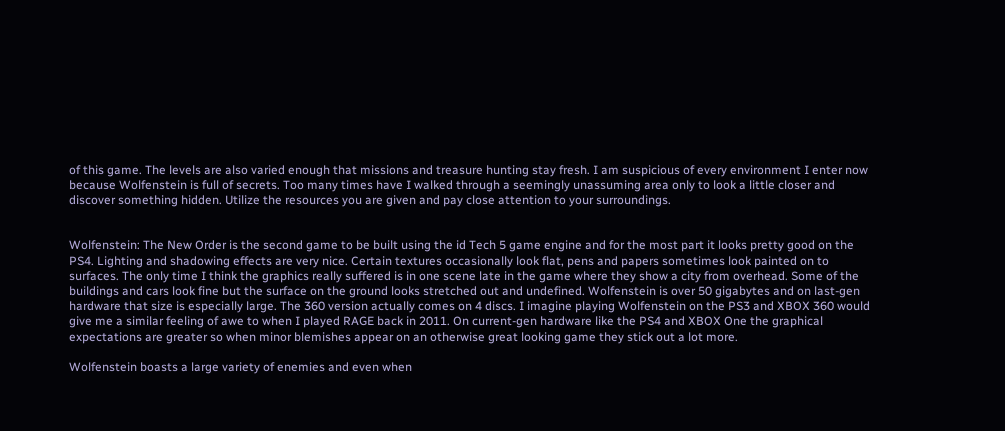of this game. The levels are also varied enough that missions and treasure hunting stay fresh. I am suspicious of every environment I enter now because Wolfenstein is full of secrets. Too many times have I walked through a seemingly unassuming area only to look a little closer and discover something hidden. Utilize the resources you are given and pay close attention to your surroundings.


Wolfenstein: The New Order is the second game to be built using the id Tech 5 game engine and for the most part it looks pretty good on the PS4. Lighting and shadowing effects are very nice. Certain textures occasionally look flat, pens and papers sometimes look painted on to surfaces. The only time I think the graphics really suffered is in one scene late in the game where they show a city from overhead. Some of the buildings and cars look fine but the surface on the ground looks stretched out and undefined. Wolfenstein is over 50 gigabytes and on last-gen hardware that size is especially large. The 360 version actually comes on 4 discs. I imagine playing Wolfenstein on the PS3 and XBOX 360 would give me a similar feeling of awe to when I played RAGE back in 2011. On current-gen hardware like the PS4 and XBOX One the graphical expectations are greater so when minor blemishes appear on an otherwise great looking game they stick out a lot more.

Wolfenstein boasts a large variety of enemies and even when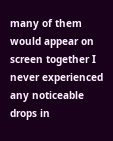many of them would appear on screen together I never experienced any noticeable drops in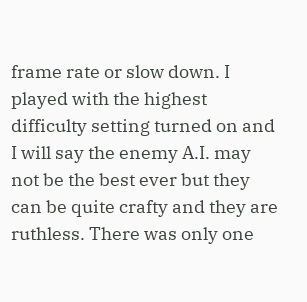frame rate or slow down. I played with the highest difficulty setting turned on and I will say the enemy A.I. may not be the best ever but they can be quite crafty and they are ruthless. There was only one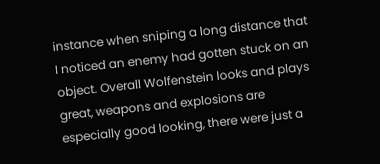instance when sniping a long distance that I noticed an enemy had gotten stuck on an object. Overall Wolfenstein looks and plays great, weapons and explosions are especially good looking, there were just a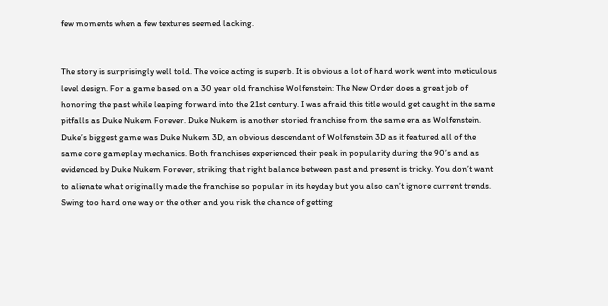few moments when a few textures seemed lacking.


The story is surprisingly well told. The voice acting is superb. It is obvious a lot of hard work went into meticulous level design. For a game based on a 30 year old franchise Wolfenstein: The New Order does a great job of honoring the past while leaping forward into the 21st century. I was afraid this title would get caught in the same pitfalls as Duke Nukem Forever. Duke Nukem is another storied franchise from the same era as Wolfenstein. Duke’s biggest game was Duke Nukem 3D, an obvious descendant of Wolfenstein 3D as it featured all of the same core gameplay mechanics. Both franchises experienced their peak in popularity during the 90’s and as evidenced by Duke Nukem Forever, striking that right balance between past and present is tricky. You don’t want to alienate what originally made the franchise so popular in its heyday but you also can’t ignore current trends. Swing too hard one way or the other and you risk the chance of getting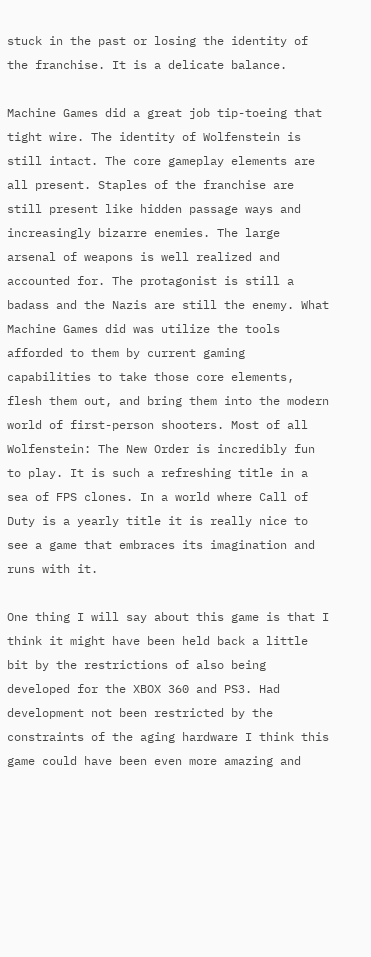stuck in the past or losing the identity of the franchise. It is a delicate balance.

Machine Games did a great job tip-toeing that tight wire. The identity of Wolfenstein is still intact. The core gameplay elements are all present. Staples of the franchise are still present like hidden passage ways and increasingly bizarre enemies. The large arsenal of weapons is well realized and accounted for. The protagonist is still a badass and the Nazis are still the enemy. What Machine Games did was utilize the tools afforded to them by current gaming capabilities to take those core elements, flesh them out, and bring them into the modern world of first-person shooters. Most of all Wolfenstein: The New Order is incredibly fun to play. It is such a refreshing title in a sea of FPS clones. In a world where Call of Duty is a yearly title it is really nice to see a game that embraces its imagination and runs with it.

One thing I will say about this game is that I think it might have been held back a little bit by the restrictions of also being developed for the XBOX 360 and PS3. Had development not been restricted by the constraints of the aging hardware I think this game could have been even more amazing and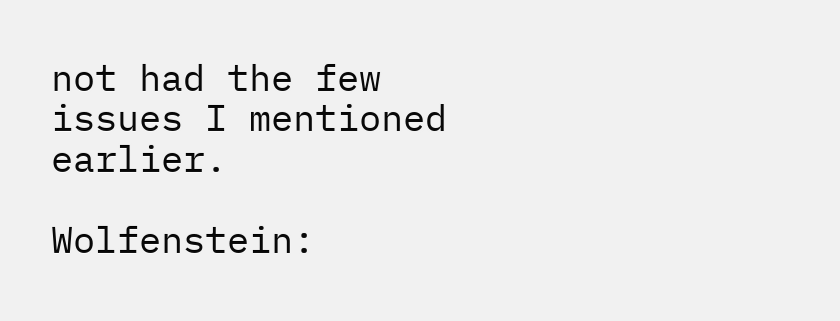not had the few issues I mentioned earlier.

Wolfenstein: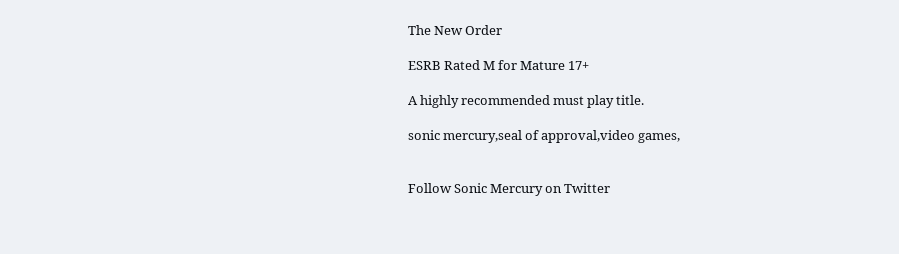The New Order

ESRB Rated M for Mature 17+

A highly recommended must play title.

sonic mercury,seal of approval,video games,


Follow Sonic Mercury on Twitter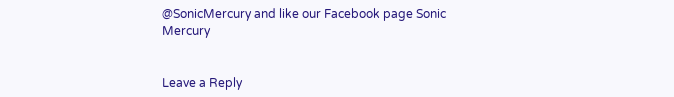@SonicMercury and like our Facebook page Sonic Mercury


Leave a Reply